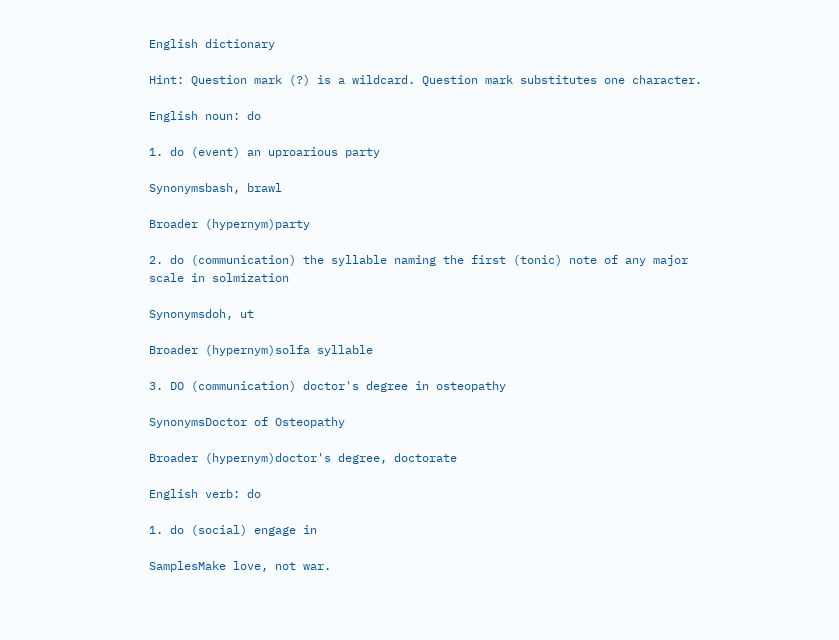English dictionary

Hint: Question mark (?) is a wildcard. Question mark substitutes one character.

English noun: do

1. do (event) an uproarious party

Synonymsbash, brawl

Broader (hypernym)party

2. do (communication) the syllable naming the first (tonic) note of any major scale in solmization

Synonymsdoh, ut

Broader (hypernym)solfa syllable

3. DO (communication) doctor's degree in osteopathy

SynonymsDoctor of Osteopathy

Broader (hypernym)doctor's degree, doctorate

English verb: do

1. do (social) engage in

SamplesMake love, not war.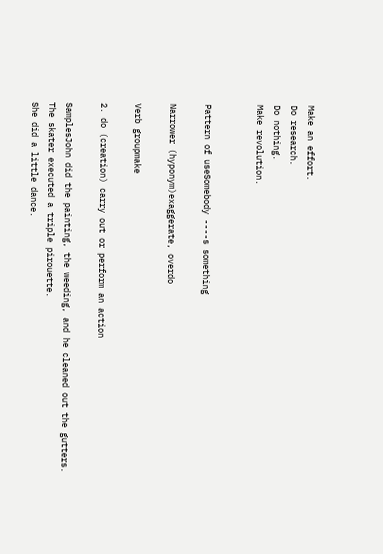Make an effort.
Do research.
Do nothing.
Make revolution.


Pattern of useSomebody ----s something

Narrower (hyponym)exaggerate, overdo

Verb groupmake

2. do (creation) carry out or perform an action

SamplesJohn did the painting, the weeding, and he cleaned out the gutters.
The skater executed a triple pirouette.
She did a little dance.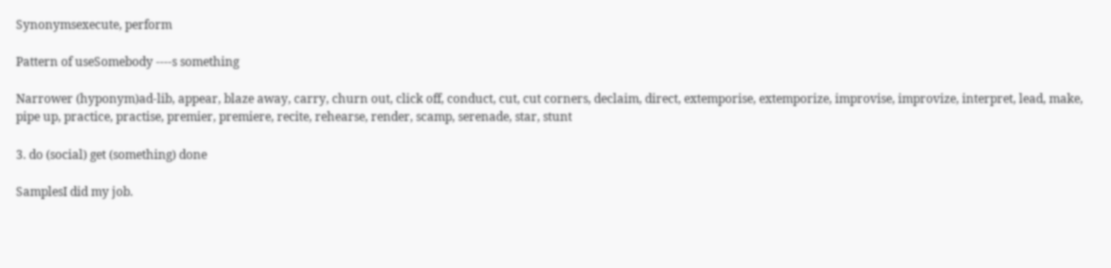Synonymsexecute, perform

Pattern of useSomebody ----s something

Narrower (hyponym)ad-lib, appear, blaze away, carry, churn out, click off, conduct, cut, cut corners, declaim, direct, extemporise, extemporize, improvise, improvize, interpret, lead, make, pipe up, practice, practise, premier, premiere, recite, rehearse, render, scamp, serenade, star, stunt

3. do (social) get (something) done

SamplesI did my job.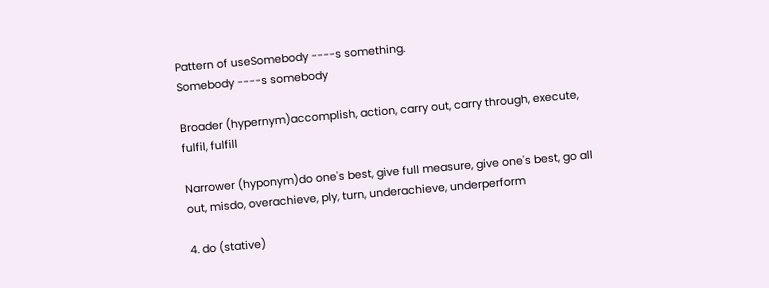Pattern of useSomebody ----s something.
Somebody ----s somebody

Broader (hypernym)accomplish, action, carry out, carry through, execute, fulfil, fulfill

Narrower (hyponym)do one's best, give full measure, give one's best, go all out, misdo, overachieve, ply, turn, underachieve, underperform

4. do (stative)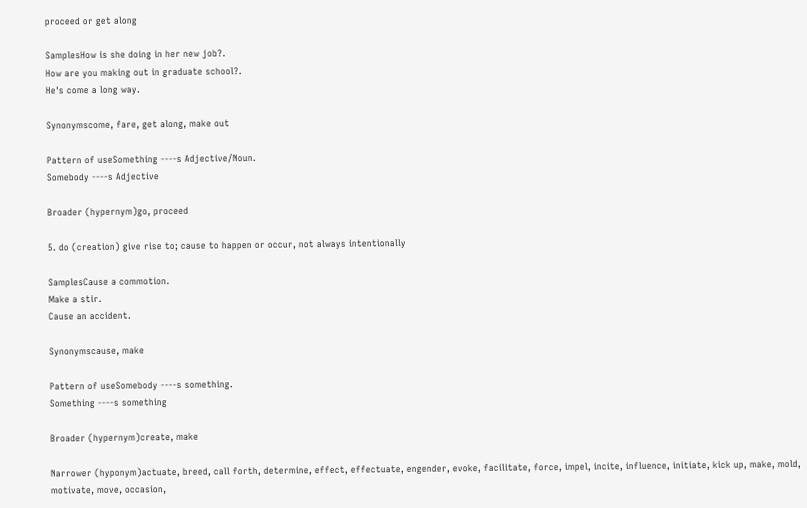proceed or get along

SamplesHow is she doing in her new job?.
How are you making out in graduate school?.
He's come a long way.

Synonymscome, fare, get along, make out

Pattern of useSomething ----s Adjective/Noun.
Somebody ----s Adjective

Broader (hypernym)go, proceed

5. do (creation) give rise to; cause to happen or occur, not always intentionally

SamplesCause a commotion.
Make a stir.
Cause an accident.

Synonymscause, make

Pattern of useSomebody ----s something.
Something ----s something

Broader (hypernym)create, make

Narrower (hyponym)actuate, breed, call forth, determine, effect, effectuate, engender, evoke, facilitate, force, impel, incite, influence, initiate, kick up, make, mold, motivate, move, occasion,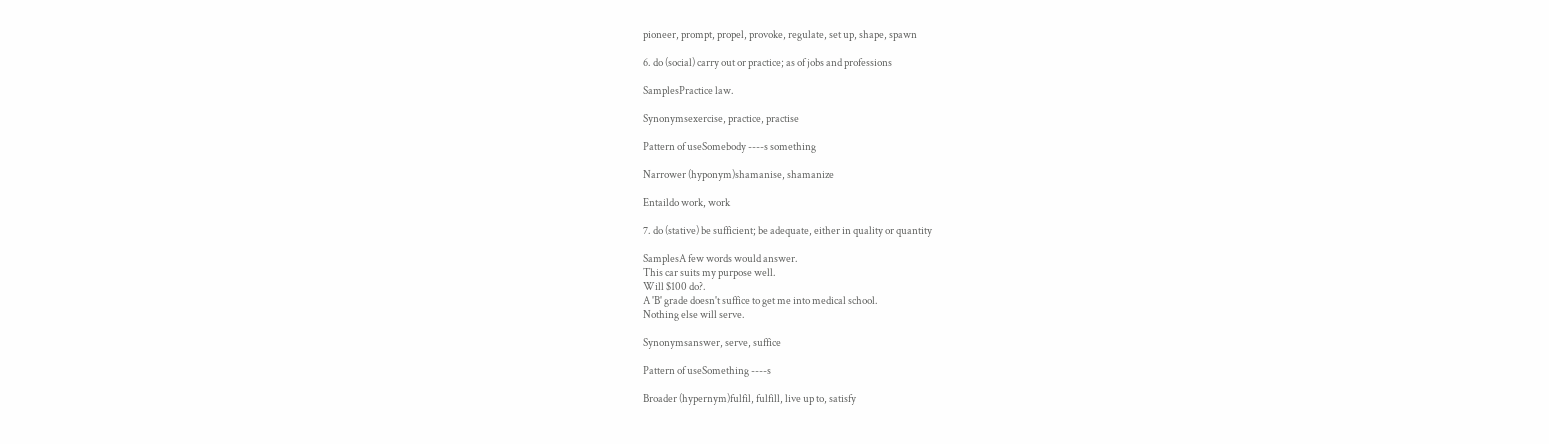pioneer, prompt, propel, provoke, regulate, set up, shape, spawn

6. do (social) carry out or practice; as of jobs and professions

SamplesPractice law.

Synonymsexercise, practice, practise

Pattern of useSomebody ----s something

Narrower (hyponym)shamanise, shamanize

Entaildo work, work

7. do (stative) be sufficient; be adequate, either in quality or quantity

SamplesA few words would answer.
This car suits my purpose well.
Will $100 do?.
A 'B' grade doesn't suffice to get me into medical school.
Nothing else will serve.

Synonymsanswer, serve, suffice

Pattern of useSomething ----s

Broader (hypernym)fulfil, fulfill, live up to, satisfy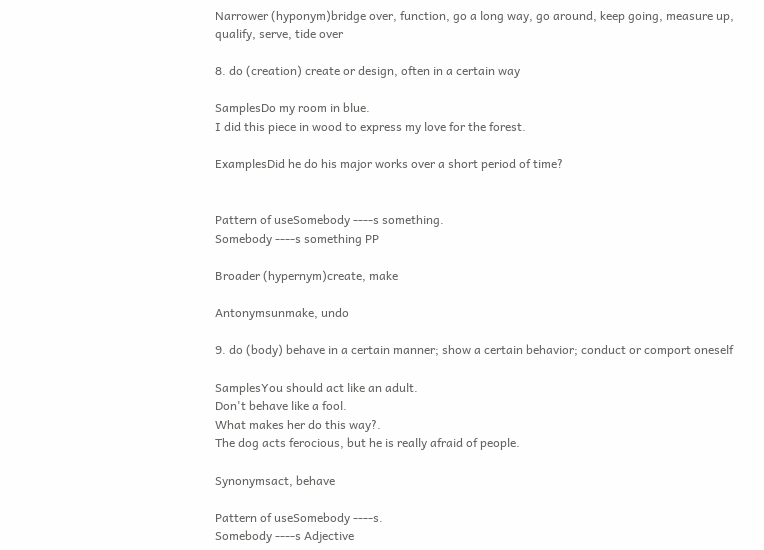Narrower (hyponym)bridge over, function, go a long way, go around, keep going, measure up, qualify, serve, tide over

8. do (creation) create or design, often in a certain way

SamplesDo my room in blue.
I did this piece in wood to express my love for the forest.

ExamplesDid he do his major works over a short period of time?


Pattern of useSomebody ----s something.
Somebody ----s something PP

Broader (hypernym)create, make

Antonymsunmake, undo

9. do (body) behave in a certain manner; show a certain behavior; conduct or comport oneself

SamplesYou should act like an adult.
Don't behave like a fool.
What makes her do this way?.
The dog acts ferocious, but he is really afraid of people.

Synonymsact, behave

Pattern of useSomebody ----s.
Somebody ----s Adjective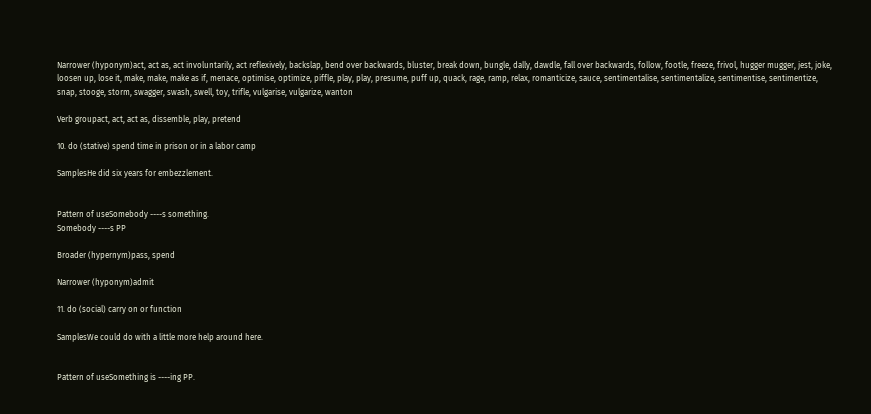Narrower (hyponym)act, act as, act involuntarily, act reflexively, backslap, bend over backwards, bluster, break down, bungle, dally, dawdle, fall over backwards, follow, footle, freeze, frivol, hugger mugger, jest, joke, loosen up, lose it, make, make, make as if, menace, optimise, optimize, piffle, play, play, presume, puff up, quack, rage, ramp, relax, romanticize, sauce, sentimentalise, sentimentalize, sentimentise, sentimentize, snap, stooge, storm, swagger, swash, swell, toy, trifle, vulgarise, vulgarize, wanton

Verb groupact, act, act as, dissemble, play, pretend

10. do (stative) spend time in prison or in a labor camp

SamplesHe did six years for embezzlement.


Pattern of useSomebody ----s something.
Somebody ----s PP

Broader (hypernym)pass, spend

Narrower (hyponym)admit

11. do (social) carry on or function

SamplesWe could do with a little more help around here.


Pattern of useSomething is ----ing PP.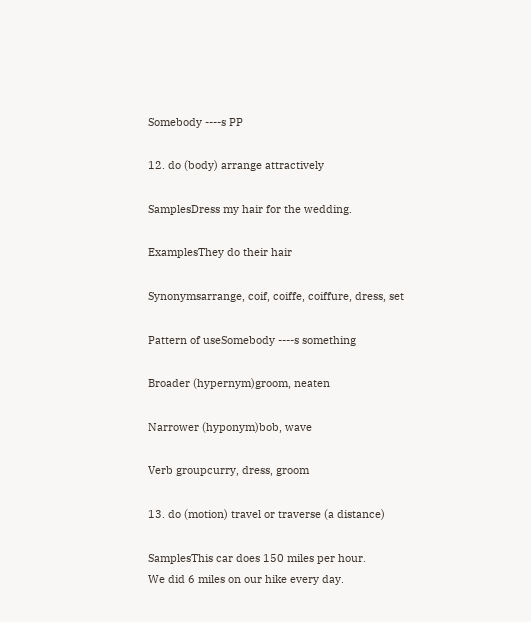Somebody ----s PP

12. do (body) arrange attractively

SamplesDress my hair for the wedding.

ExamplesThey do their hair

Synonymsarrange, coif, coiffe, coiffure, dress, set

Pattern of useSomebody ----s something

Broader (hypernym)groom, neaten

Narrower (hyponym)bob, wave

Verb groupcurry, dress, groom

13. do (motion) travel or traverse (a distance)

SamplesThis car does 150 miles per hour.
We did 6 miles on our hike every day.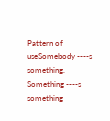Pattern of useSomebody ----s something.
Something ----s something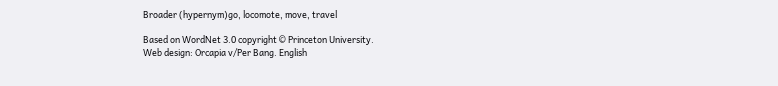Broader (hypernym)go, locomote, move, travel

Based on WordNet 3.0 copyright © Princeton University.
Web design: Orcapia v/Per Bang. English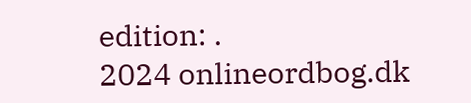edition: .
2024 onlineordbog.dk